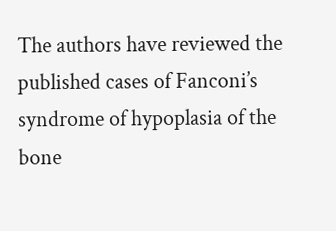The authors have reviewed the published cases of Fanconi’s syndrome of hypoplasia of the bone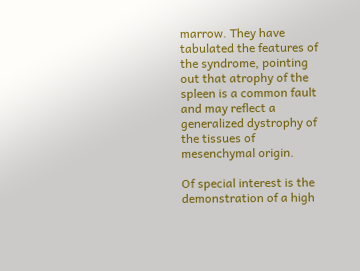marrow. They have tabulated the features of the syndrome, pointing out that atrophy of the spleen is a common fault and may reflect a generalized dystrophy of the tissues of mesenchymal origin.

Of special interest is the demonstration of a high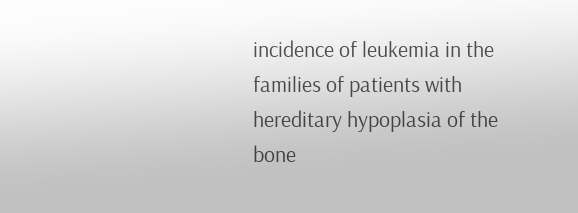incidence of leukemia in the families of patients with hereditary hypoplasia of the bone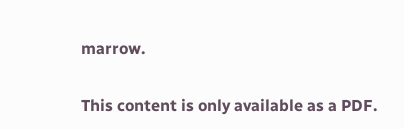marrow.

This content is only available as a PDF.